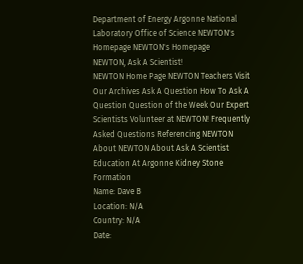Department of Energy Argonne National Laboratory Office of Science NEWTON's Homepage NEWTON's Homepage
NEWTON, Ask A Scientist!
NEWTON Home Page NEWTON Teachers Visit Our Archives Ask A Question How To Ask A Question Question of the Week Our Expert Scientists Volunteer at NEWTON! Frequently Asked Questions Referencing NEWTON About NEWTON About Ask A Scientist Education At Argonne Kidney Stone Formation
Name: Dave B
Location: N/A
Country: N/A
Date: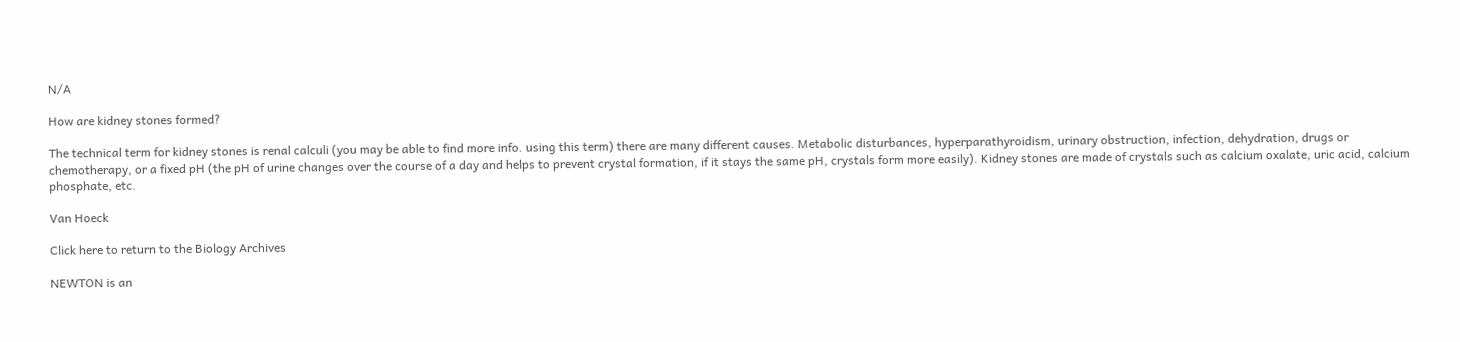N/A

How are kidney stones formed?

The technical term for kidney stones is renal calculi (you may be able to find more info. using this term) there are many different causes. Metabolic disturbances, hyperparathyroidism, urinary obstruction, infection, dehydration, drugs or chemotherapy, or a fixed pH (the pH of urine changes over the course of a day and helps to prevent crystal formation, if it stays the same pH, crystals form more easily). Kidney stones are made of crystals such as calcium oxalate, uric acid, calcium phosphate, etc.

Van Hoeck

Click here to return to the Biology Archives

NEWTON is an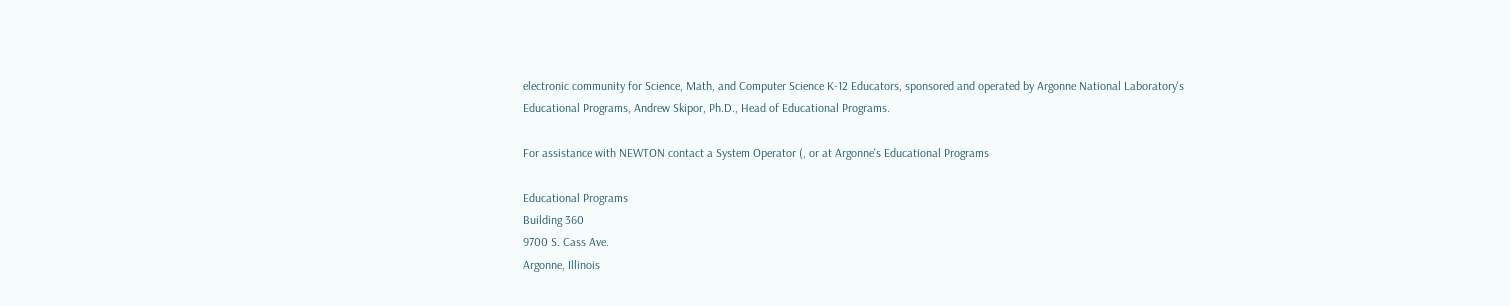electronic community for Science, Math, and Computer Science K-12 Educators, sponsored and operated by Argonne National Laboratory's Educational Programs, Andrew Skipor, Ph.D., Head of Educational Programs.

For assistance with NEWTON contact a System Operator (, or at Argonne's Educational Programs

Educational Programs
Building 360
9700 S. Cass Ave.
Argonne, Illinois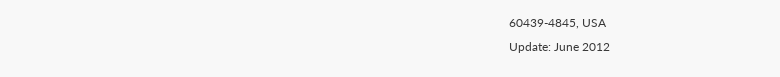60439-4845, USA
Update: June 2012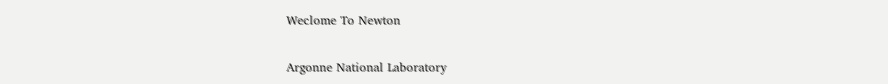Weclome To Newton

Argonne National Laboratory